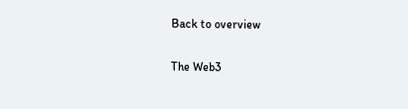Back to overview

The Web3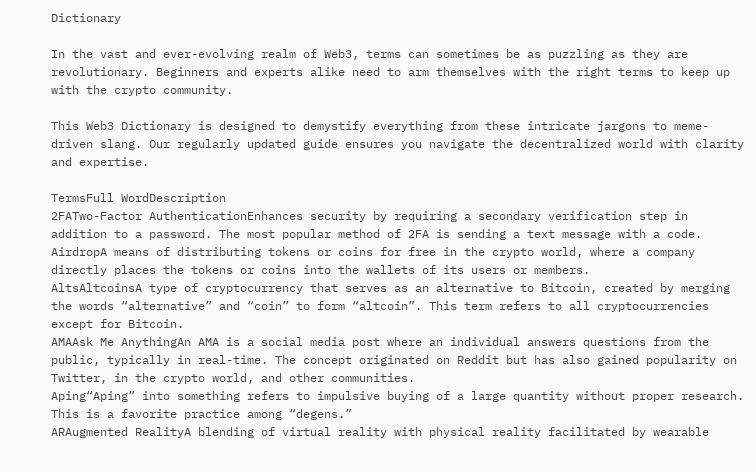Dictionary

In the vast and ever-evolving realm of Web3, terms can sometimes be as puzzling as they are revolutionary. Beginners and experts alike need to arm themselves with the right terms to keep up with the crypto community.

This Web3 Dictionary is designed to demystify everything from these intricate jargons to meme-driven slang. Our regularly updated guide ensures you navigate the decentralized world with clarity and expertise.

TermsFull WordDescription
2FATwo-Factor AuthenticationEnhances security by requiring a secondary verification step in addition to a password. The most popular method of 2FA is sending a text message with a code.
AirdropA means of distributing tokens or coins for free in the crypto world, where a company directly places the tokens or coins into the wallets of its users or members.
AltsAltcoinsA type of cryptocurrency that serves as an alternative to Bitcoin, created by merging the words “alternative” and “coin” to form “altcoin”. This term refers to all cryptocurrencies except for Bitcoin.
AMAAsk Me AnythingAn AMA is a social media post where an individual answers questions from the public, typically in real-time. The concept originated on Reddit but has also gained popularity on Twitter, in the crypto world, and other communities.
Aping“Aping” into something refers to impulsive buying of a large quantity without proper research. This is a favorite practice among “degens.”
ARAugmented RealityA blending of virtual reality with physical reality facilitated by wearable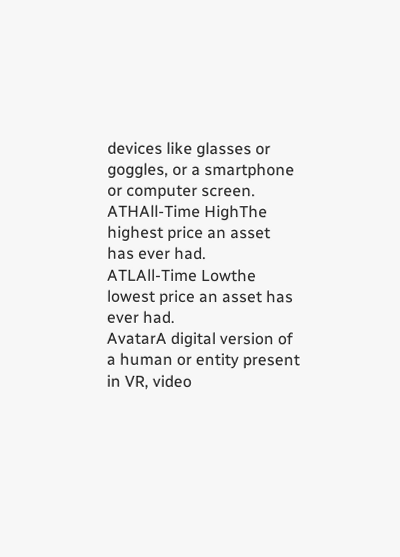devices like glasses or goggles, or a smartphone or computer screen.
ATHAll-Time HighThe highest price an asset has ever had.
ATLAll-Time Lowthe lowest price an asset has ever had.
AvatarA digital version of a human or entity present in VR, video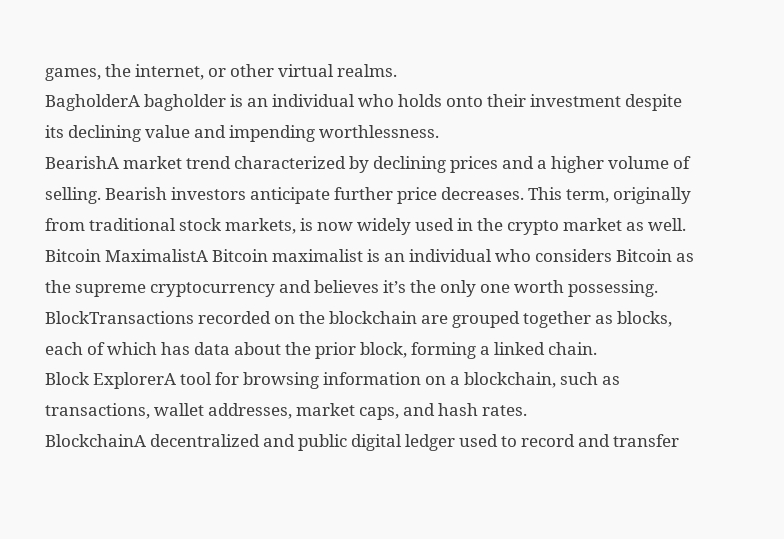games, the internet, or other virtual realms.
BagholderA bagholder is an individual who holds onto their investment despite its declining value and impending worthlessness.
BearishA market trend characterized by declining prices and a higher volume of selling. Bearish investors anticipate further price decreases. This term, originally from traditional stock markets, is now widely used in the crypto market as well.
Bitcoin MaximalistA Bitcoin maximalist is an individual who considers Bitcoin as the supreme cryptocurrency and believes it’s the only one worth possessing.
BlockTransactions recorded on the blockchain are grouped together as blocks, each of which has data about the prior block, forming a linked chain.
Block ExplorerA tool for browsing information on a blockchain, such as transactions, wallet addresses, market caps, and hash rates.
BlockchainA decentralized and public digital ledger used to record and transfer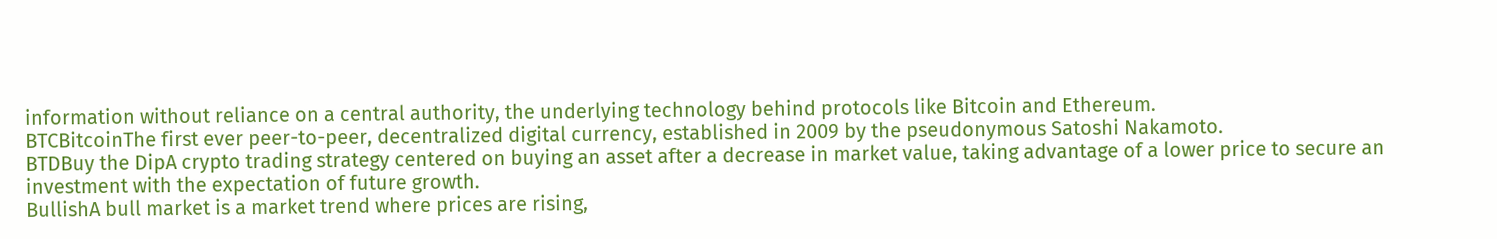information without reliance on a central authority, the underlying technology behind protocols like Bitcoin and Ethereum.
BTCBitcoinThe first ever peer-to-peer, decentralized digital currency, established in 2009 by the pseudonymous Satoshi Nakamoto.
BTDBuy the DipA crypto trading strategy centered on buying an asset after a decrease in market value, taking advantage of a lower price to secure an investment with the expectation of future growth.
BullishA bull market is a market trend where prices are rising,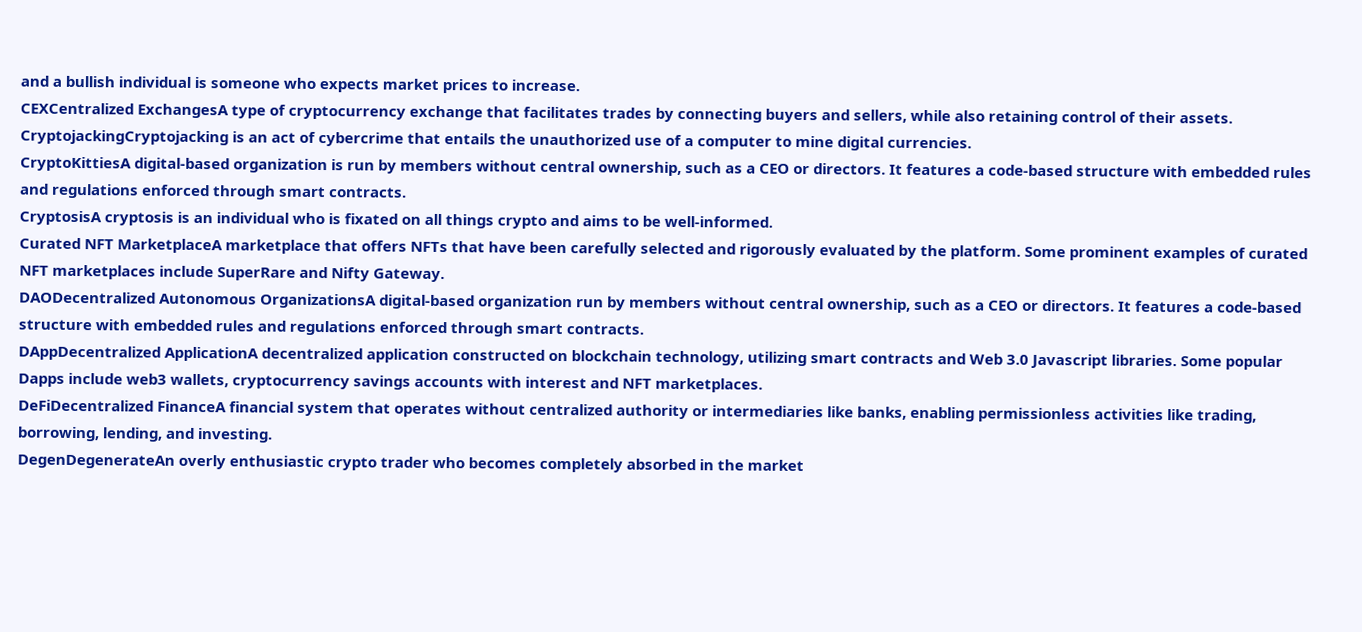and a bullish individual is someone who expects market prices to increase.
CEXCentralized ExchangesA type of cryptocurrency exchange that facilitates trades by connecting buyers and sellers, while also retaining control of their assets.
CryptojackingCryptojacking is an act of cybercrime that entails the unauthorized use of a computer to mine digital currencies.
CryptoKittiesA digital-based organization is run by members without central ownership, such as a CEO or directors. It features a code-based structure with embedded rules and regulations enforced through smart contracts.
CryptosisA cryptosis is an individual who is fixated on all things crypto and aims to be well-informed.
Curated NFT MarketplaceA marketplace that offers NFTs that have been carefully selected and rigorously evaluated by the platform. Some prominent examples of curated NFT marketplaces include SuperRare and Nifty Gateway.
DAODecentralized Autonomous OrganizationsA digital-based organization run by members without central ownership, such as a CEO or directors. It features a code-based structure with embedded rules and regulations enforced through smart contracts.
DAppDecentralized ApplicationA decentralized application constructed on blockchain technology, utilizing smart contracts and Web 3.0 Javascript libraries. Some popular Dapps include web3 wallets, cryptocurrency savings accounts with interest and NFT marketplaces.
DeFiDecentralized FinanceA financial system that operates without centralized authority or intermediaries like banks, enabling permissionless activities like trading, borrowing, lending, and investing.
DegenDegenerateAn overly enthusiastic crypto trader who becomes completely absorbed in the market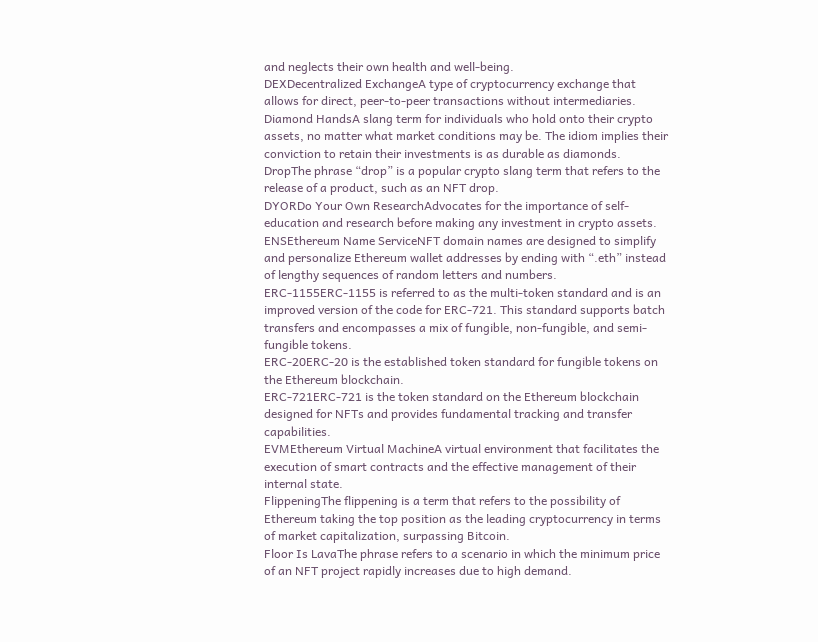and neglects their own health and well-being.
DEXDecentralized ExchangeA type of cryptocurrency exchange that allows for direct, peer-to-peer transactions without intermediaries.
Diamond HandsA slang term for individuals who hold onto their crypto assets, no matter what market conditions may be. The idiom implies their conviction to retain their investments is as durable as diamonds.
DropThe phrase “drop” is a popular crypto slang term that refers to the release of a product, such as an NFT drop.
DYORDo Your Own ResearchAdvocates for the importance of self-education and research before making any investment in crypto assets.
ENSEthereum Name ServiceNFT domain names are designed to simplify and personalize Ethereum wallet addresses by ending with “.eth” instead of lengthy sequences of random letters and numbers.
ERC-1155ERC-1155 is referred to as the multi-token standard and is an improved version of the code for ERC-721. This standard supports batch transfers and encompasses a mix of fungible, non-fungible, and semi-fungible tokens.
ERC-20ERC-20 is the established token standard for fungible tokens on the Ethereum blockchain.
ERC-721ERC-721 is the token standard on the Ethereum blockchain designed for NFTs and provides fundamental tracking and transfer capabilities.
EVMEthereum Virtual MachineA virtual environment that facilitates the execution of smart contracts and the effective management of their internal state.
FlippeningThe flippening is a term that refers to the possibility of Ethereum taking the top position as the leading cryptocurrency in terms of market capitalization, surpassing Bitcoin.
Floor Is LavaThe phrase refers to a scenario in which the minimum price of an NFT project rapidly increases due to high demand.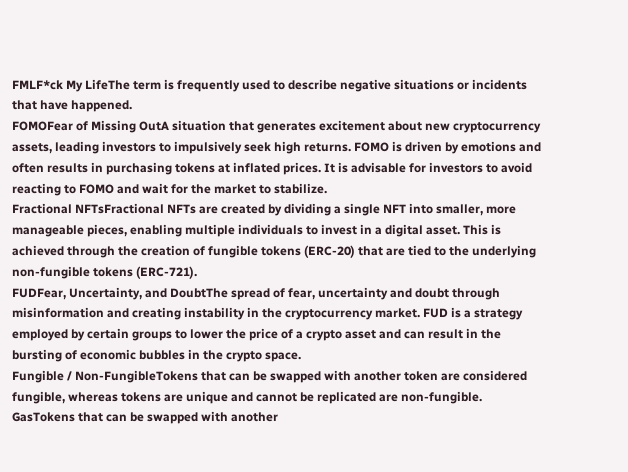FMLF*ck My LifeThe term is frequently used to describe negative situations or incidents that have happened.
FOMOFear of Missing OutA situation that generates excitement about new cryptocurrency assets, leading investors to impulsively seek high returns. FOMO is driven by emotions and often results in purchasing tokens at inflated prices. It is advisable for investors to avoid reacting to FOMO and wait for the market to stabilize.
Fractional NFTsFractional NFTs are created by dividing a single NFT into smaller, more manageable pieces, enabling multiple individuals to invest in a digital asset. This is achieved through the creation of fungible tokens (ERC-20) that are tied to the underlying non-fungible tokens (ERC-721).
FUDFear, Uncertainty, and DoubtThe spread of fear, uncertainty and doubt through misinformation and creating instability in the cryptocurrency market. FUD is a strategy employed by certain groups to lower the price of a crypto asset and can result in the bursting of economic bubbles in the crypto space.
Fungible / Non-FungibleTokens that can be swapped with another token are considered fungible, whereas tokens are unique and cannot be replicated are non-fungible.
GasTokens that can be swapped with another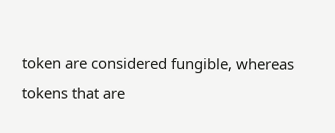token are considered fungible, whereas tokens that are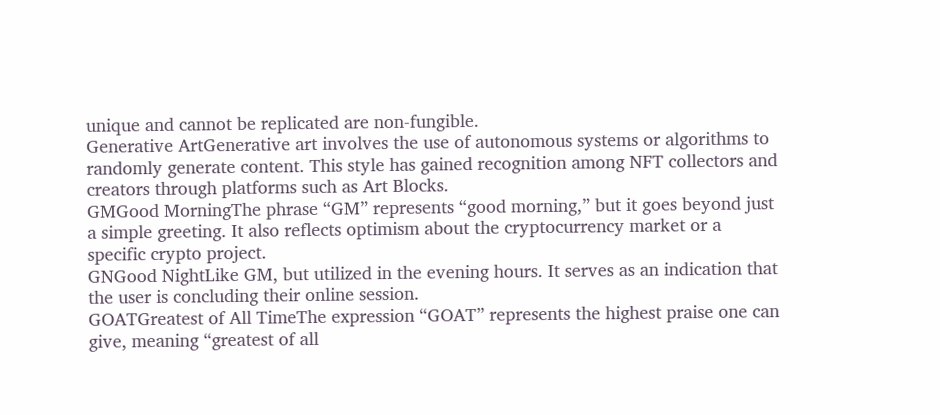unique and cannot be replicated are non-fungible.
Generative ArtGenerative art involves the use of autonomous systems or algorithms to randomly generate content. This style has gained recognition among NFT collectors and creators through platforms such as Art Blocks.
GMGood MorningThe phrase “GM” represents “good morning,” but it goes beyond just a simple greeting. It also reflects optimism about the cryptocurrency market or a specific crypto project.
GNGood NightLike GM, but utilized in the evening hours. It serves as an indication that the user is concluding their online session.
GOATGreatest of All TimeThe expression “GOAT” represents the highest praise one can give, meaning “greatest of all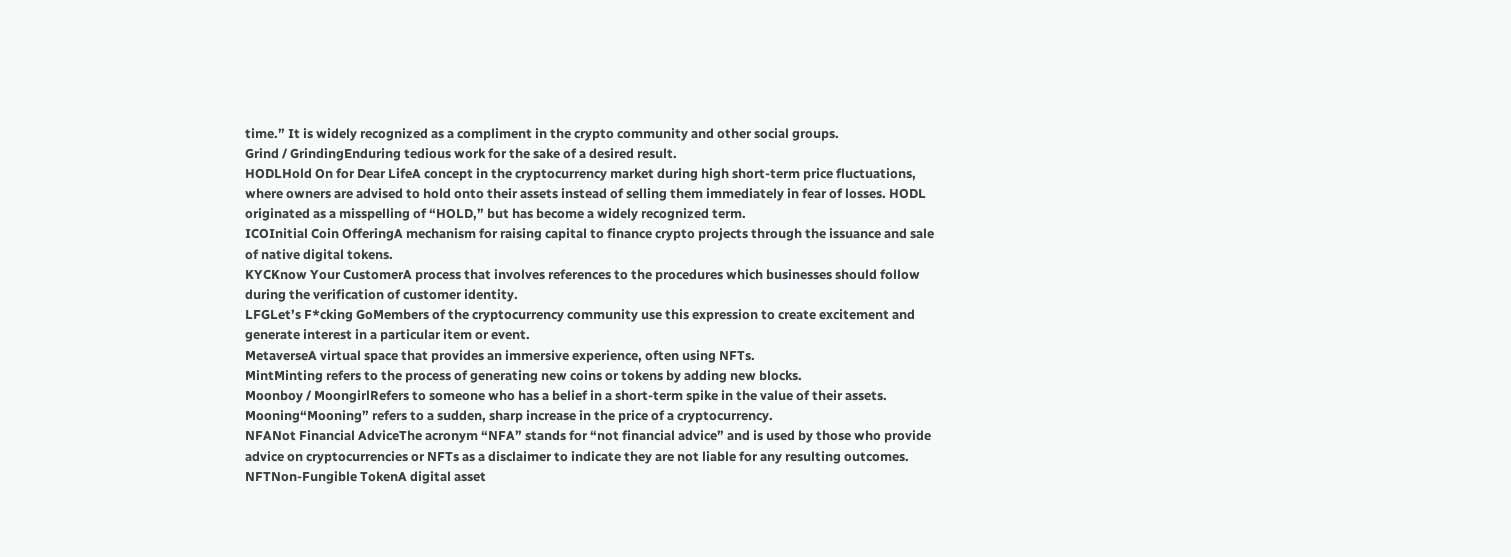time.” It is widely recognized as a compliment in the crypto community and other social groups.
Grind / GrindingEnduring tedious work for the sake of a desired result.
HODLHold On for Dear LifeA concept in the cryptocurrency market during high short-term price fluctuations, where owners are advised to hold onto their assets instead of selling them immediately in fear of losses. HODL originated as a misspelling of “HOLD,” but has become a widely recognized term.
ICOInitial Coin OfferingA mechanism for raising capital to finance crypto projects through the issuance and sale of native digital tokens.
KYCKnow Your CustomerA process that involves references to the procedures which businesses should follow during the verification of customer identity.
LFGLet’s F*cking GoMembers of the cryptocurrency community use this expression to create excitement and generate interest in a particular item or event.
MetaverseA virtual space that provides an immersive experience, often using NFTs.
MintMinting refers to the process of generating new coins or tokens by adding new blocks.
Moonboy / MoongirlRefers to someone who has a belief in a short-term spike in the value of their assets.
Mooning“Mooning” refers to a sudden, sharp increase in the price of a cryptocurrency.
NFANot Financial AdviceThe acronym “NFA” stands for “not financial advice” and is used by those who provide advice on cryptocurrencies or NFTs as a disclaimer to indicate they are not liable for any resulting outcomes.
NFTNon-Fungible TokenA digital asset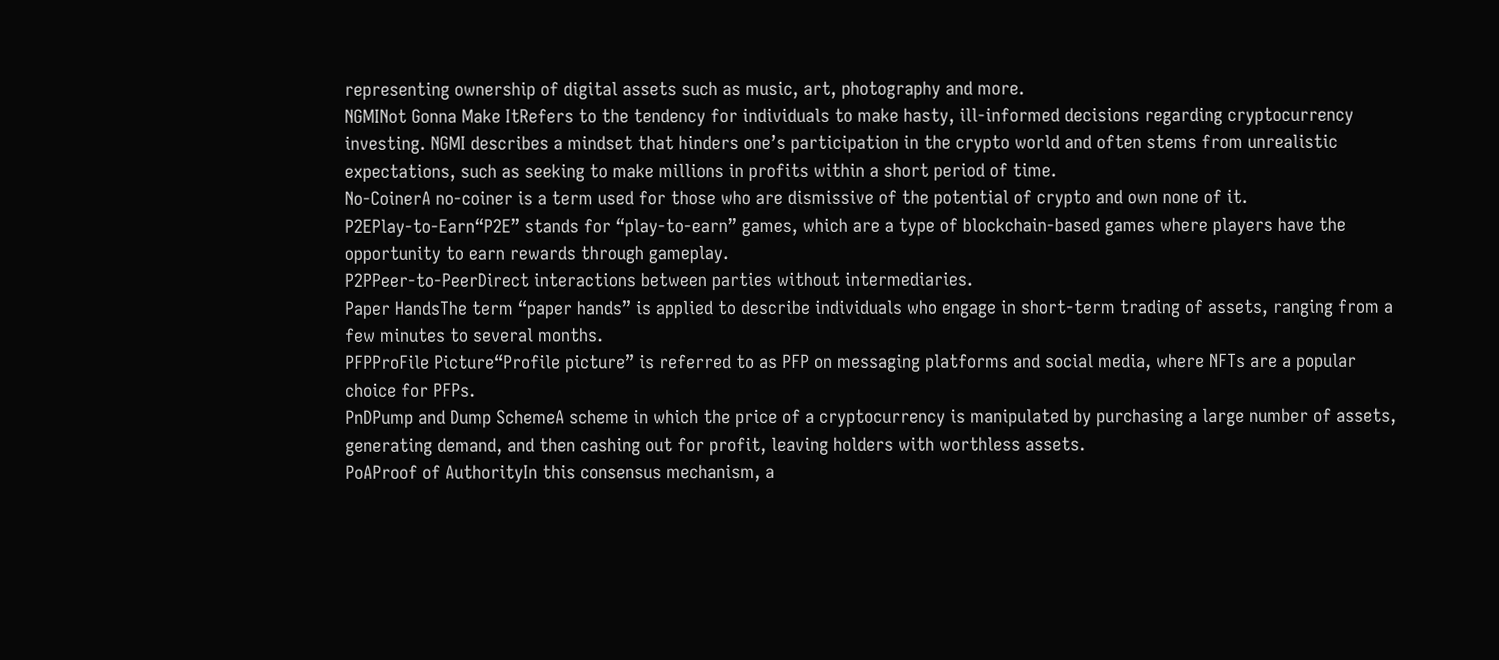representing ownership of digital assets such as music, art, photography and more.
NGMINot Gonna Make ItRefers to the tendency for individuals to make hasty, ill-informed decisions regarding cryptocurrency investing. NGMI describes a mindset that hinders one’s participation in the crypto world and often stems from unrealistic expectations, such as seeking to make millions in profits within a short period of time.
No-CoinerA no-coiner is a term used for those who are dismissive of the potential of crypto and own none of it.
P2EPlay-to-Earn“P2E” stands for “play-to-earn” games, which are a type of blockchain-based games where players have the opportunity to earn rewards through gameplay.
P2PPeer-to-PeerDirect interactions between parties without intermediaries.
Paper HandsThe term “paper hands” is applied to describe individuals who engage in short-term trading of assets, ranging from a few minutes to several months.
PFPProFile Picture“Profile picture” is referred to as PFP on messaging platforms and social media, where NFTs are a popular choice for PFPs.
PnDPump and Dump SchemeA scheme in which the price of a cryptocurrency is manipulated by purchasing a large number of assets, generating demand, and then cashing out for profit, leaving holders with worthless assets.
PoAProof of AuthorityIn this consensus mechanism, a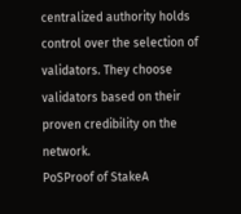centralized authority holds control over the selection of validators. They choose validators based on their proven credibility on the network.
PoSProof of StakeA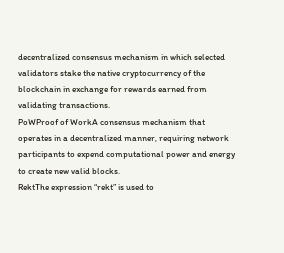decentralized consensus mechanism in which selected validators stake the native cryptocurrency of the blockchain in exchange for rewards earned from validating transactions.
PoWProof of WorkA consensus mechanism that operates in a decentralized manner, requiring network participants to expend computational power and energy to create new valid blocks.
RektThe expression “rekt” is used to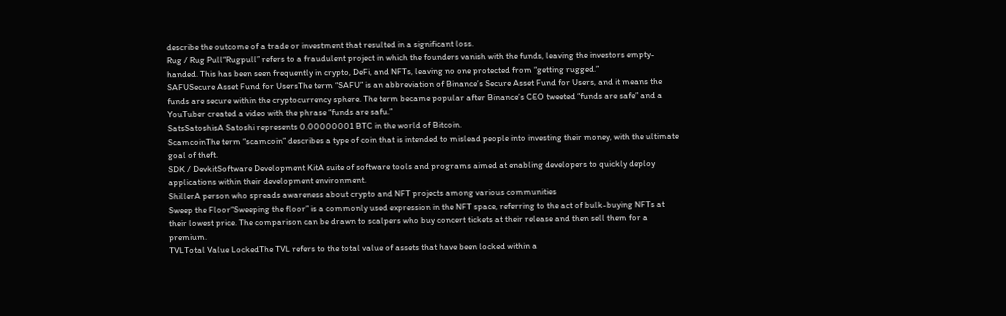describe the outcome of a trade or investment that resulted in a significant loss.
Rug / Rug Pull“Rugpull” refers to a fraudulent project in which the founders vanish with the funds, leaving the investors empty-handed. This has been seen frequently in crypto, DeFi, and NFTs, leaving no one protected from “getting rugged.”
SAFUSecure Asset Fund for UsersThe term “SAFU” is an abbreviation of Binance’s Secure Asset Fund for Users, and it means the funds are secure within the cryptocurrency sphere. The term became popular after Binance’s CEO tweeted “funds are safe” and a YouTuber created a video with the phrase “funds are safu.”
SatsSatoshisA Satoshi represents 0.00000001 BTC in the world of Bitcoin.
ScamcoinThe term “scamcoin” describes a type of coin that is intended to mislead people into investing their money, with the ultimate goal of theft.
SDK / DevkitSoftware Development KitA suite of software tools and programs aimed at enabling developers to quickly deploy applications within their development environment.
ShillerA person who spreads awareness about crypto and NFT projects among various communities
Sweep the Floor“Sweeping the floor” is a commonly used expression in the NFT space, referring to the act of bulk-buying NFTs at their lowest price. The comparison can be drawn to scalpers who buy concert tickets at their release and then sell them for a premium.
TVLTotal Value LockedThe TVL refers to the total value of assets that have been locked within a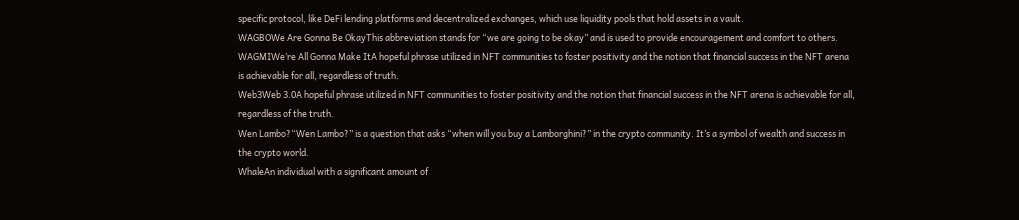specific protocol, like DeFi lending platforms and decentralized exchanges, which use liquidity pools that hold assets in a vault.
WAGBOWe Are Gonna Be OkayThis abbreviation stands for “we are going to be okay” and is used to provide encouragement and comfort to others.
WAGMIWe’re All Gonna Make ItA hopeful phrase utilized in NFT communities to foster positivity and the notion that financial success in the NFT arena is achievable for all, regardless of truth.
Web3Web 3.0A hopeful phrase utilized in NFT communities to foster positivity and the notion that financial success in the NFT arena is achievable for all, regardless of the truth.
Wen Lambo?“Wen Lambo?” is a question that asks “when will you buy a Lamborghini?” in the crypto community. It’s a symbol of wealth and success in the crypto world.
WhaleAn individual with a significant amount of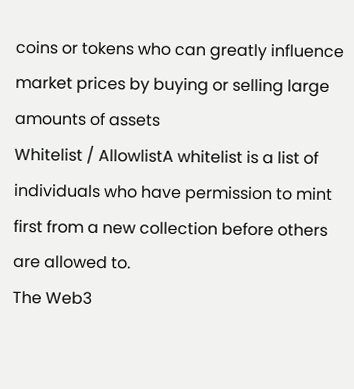coins or tokens who can greatly influence market prices by buying or selling large amounts of assets
Whitelist / AllowlistA whitelist is a list of individuals who have permission to mint first from a new collection before others are allowed to.
The Web3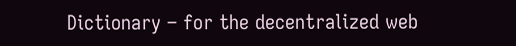Dictionary – for the decentralized web